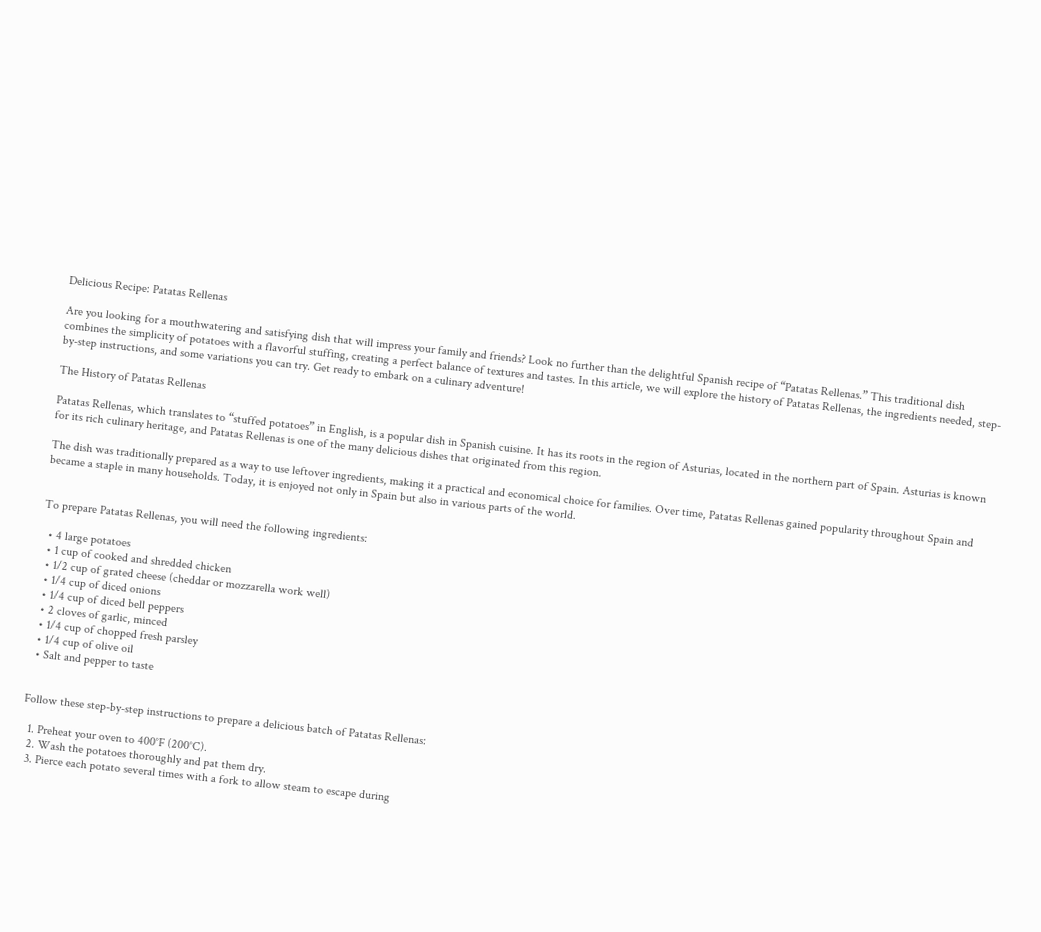Delicious Recipe: Patatas Rellenas

Are you looking for a mouthwatering and satisfying dish that will impress your family and friends? Look no further than the delightful Spanish recipe of “Patatas Rellenas.” This traditional dish combines the simplicity of potatoes with a flavorful stuffing, creating a perfect balance of textures and tastes. In this article, we will explore the history of Patatas Rellenas, the ingredients needed, step-by-step instructions, and some variations you can try. Get ready to embark on a culinary adventure!

The History of Patatas Rellenas

Patatas Rellenas, which translates to “stuffed potatoes” in English, is a popular dish in Spanish cuisine. It has its roots in the region of Asturias, located in the northern part of Spain. Asturias is known for its rich culinary heritage, and Patatas Rellenas is one of the many delicious dishes that originated from this region.

The dish was traditionally prepared as a way to use leftover ingredients, making it a practical and economical choice for families. Over time, Patatas Rellenas gained popularity throughout Spain and became a staple in many households. Today, it is enjoyed not only in Spain but also in various parts of the world.


To prepare Patatas Rellenas, you will need the following ingredients:

  • 4 large potatoes
  • 1 cup of cooked and shredded chicken
  • 1/2 cup of grated cheese (cheddar or mozzarella work well)
  • 1/4 cup of diced onions
  • 1/4 cup of diced bell peppers
  • 2 cloves of garlic, minced
  • 1/4 cup of chopped fresh parsley
  • 1/4 cup of olive oil
  • Salt and pepper to taste


Follow these step-by-step instructions to prepare a delicious batch of Patatas Rellenas:

  1. Preheat your oven to 400°F (200°C).
  2. Wash the potatoes thoroughly and pat them dry.
  3. Pierce each potato several times with a fork to allow steam to escape during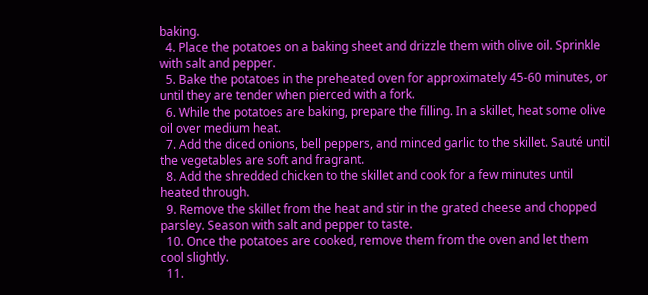baking.
  4. Place the potatoes on a baking sheet and drizzle them with olive oil. Sprinkle with salt and pepper.
  5. Bake the potatoes in the preheated oven for approximately 45-60 minutes, or until they are tender when pierced with a fork.
  6. While the potatoes are baking, prepare the filling. In a skillet, heat some olive oil over medium heat.
  7. Add the diced onions, bell peppers, and minced garlic to the skillet. Sauté until the vegetables are soft and fragrant.
  8. Add the shredded chicken to the skillet and cook for a few minutes until heated through.
  9. Remove the skillet from the heat and stir in the grated cheese and chopped parsley. Season with salt and pepper to taste.
  10. Once the potatoes are cooked, remove them from the oven and let them cool slightly.
  11.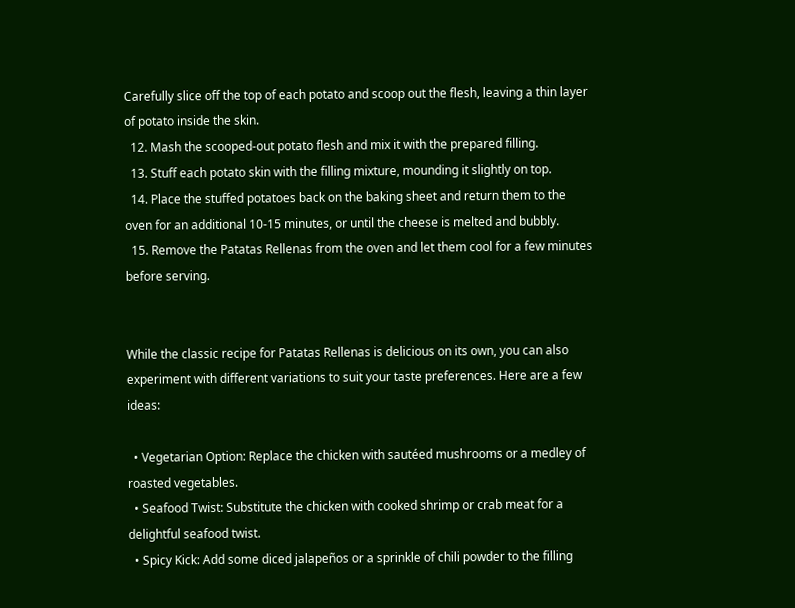Carefully slice off the top of each potato and scoop out the flesh, leaving a thin layer of potato inside the skin.
  12. Mash the scooped-out potato flesh and mix it with the prepared filling.
  13. Stuff each potato skin with the filling mixture, mounding it slightly on top.
  14. Place the stuffed potatoes back on the baking sheet and return them to the oven for an additional 10-15 minutes, or until the cheese is melted and bubbly.
  15. Remove the Patatas Rellenas from the oven and let them cool for a few minutes before serving.


While the classic recipe for Patatas Rellenas is delicious on its own, you can also experiment with different variations to suit your taste preferences. Here are a few ideas:

  • Vegetarian Option: Replace the chicken with sautéed mushrooms or a medley of roasted vegetables.
  • Seafood Twist: Substitute the chicken with cooked shrimp or crab meat for a delightful seafood twist.
  • Spicy Kick: Add some diced jalapeños or a sprinkle of chili powder to the filling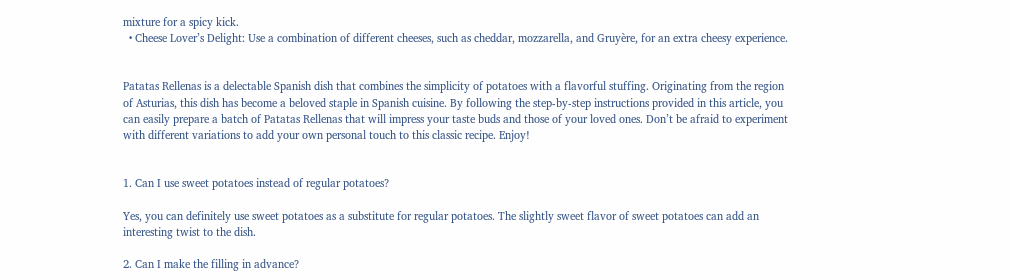mixture for a spicy kick.
  • Cheese Lover’s Delight: Use a combination of different cheeses, such as cheddar, mozzarella, and Gruyère, for an extra cheesy experience.


Patatas Rellenas is a delectable Spanish dish that combines the simplicity of potatoes with a flavorful stuffing. Originating from the region of Asturias, this dish has become a beloved staple in Spanish cuisine. By following the step-by-step instructions provided in this article, you can easily prepare a batch of Patatas Rellenas that will impress your taste buds and those of your loved ones. Don’t be afraid to experiment with different variations to add your own personal touch to this classic recipe. Enjoy!


1. Can I use sweet potatoes instead of regular potatoes?

Yes, you can definitely use sweet potatoes as a substitute for regular potatoes. The slightly sweet flavor of sweet potatoes can add an interesting twist to the dish.

2. Can I make the filling in advance?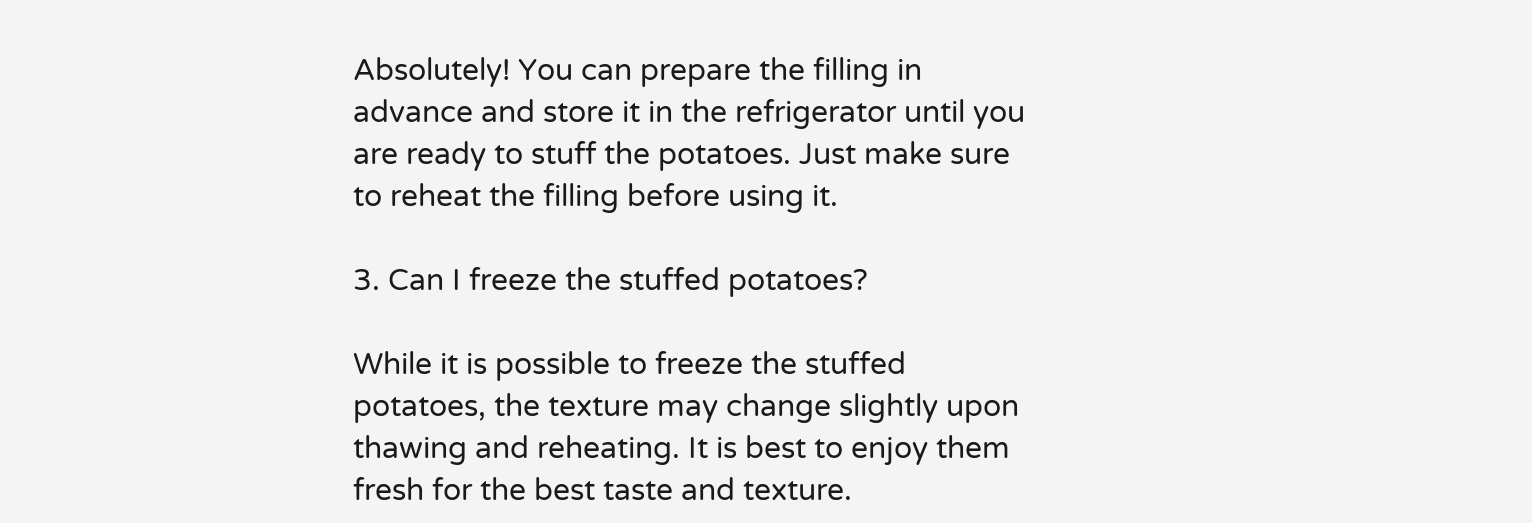Absolutely! You can prepare the filling in advance and store it in the refrigerator until you are ready to stuff the potatoes. Just make sure to reheat the filling before using it.

3. Can I freeze the stuffed potatoes?

While it is possible to freeze the stuffed potatoes, the texture may change slightly upon thawing and reheating. It is best to enjoy them fresh for the best taste and texture.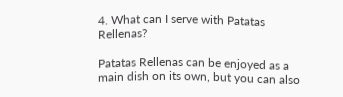4. What can I serve with Patatas Rellenas?

Patatas Rellenas can be enjoyed as a main dish on its own, but you can also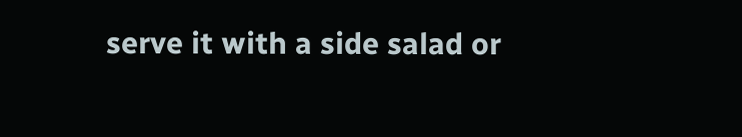serve it with a side salad or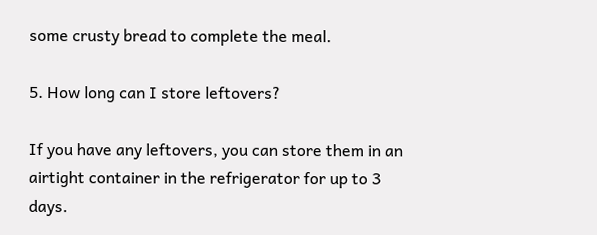some crusty bread to complete the meal.

5. How long can I store leftovers?

If you have any leftovers, you can store them in an airtight container in the refrigerator for up to 3 days.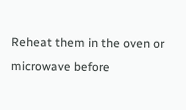Reheat them in the oven or microwave before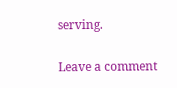serving.

Leave a comment